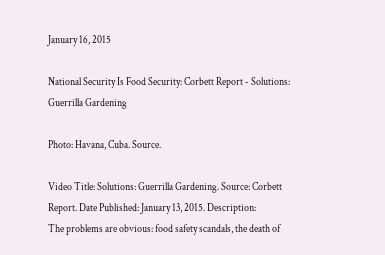January 16, 2015

National Security Is Food Security: Corbett Report - Solutions: Guerrilla Gardening

Photo: Havana, Cuba. Source.

Video Title: Solutions: Guerrilla Gardening. Source: Corbett Report. Date Published: January 13, 2015. Description:
The problems are obvious: food safety scandals, the death of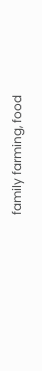family farming, food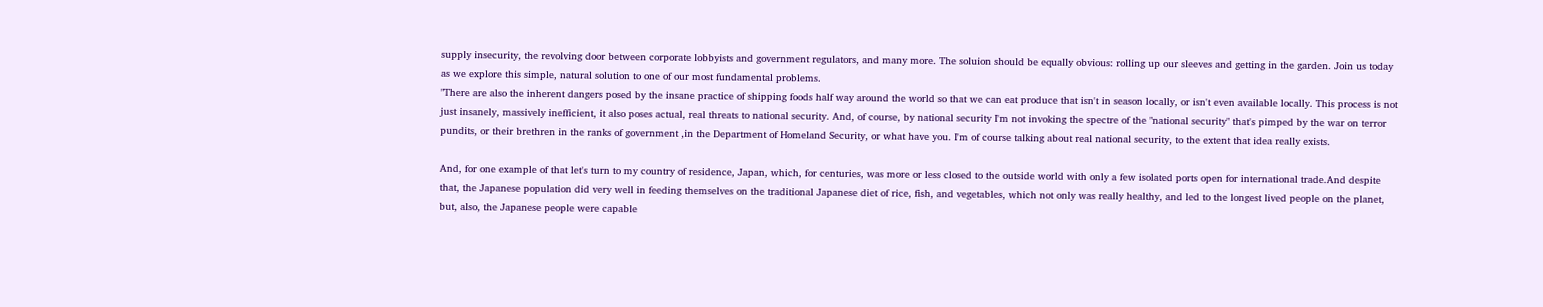supply insecurity, the revolving door between corporate lobbyists and government regulators, and many more. The soluion should be equally obvious: rolling up our sleeves and getting in the garden. Join us today as we explore this simple, natural solution to one of our most fundamental problems.
"There are also the inherent dangers posed by the insane practice of shipping foods half way around the world so that we can eat produce that isn't in season locally, or isn't even available locally. This process is not just insanely, massively inefficient, it also poses actual, real threats to national security. And, of course, by national security I'm not invoking the spectre of the "national security" that's pimped by the war on terror pundits, or their brethren in the ranks of government ,in the Department of Homeland Security, or what have you. I'm of course talking about real national security, to the extent that idea really exists.

And, for one example of that let's turn to my country of residence, Japan, which, for centuries, was more or less closed to the outside world with only a few isolated ports open for international trade.And despite that, the Japanese population did very well in feeding themselves on the traditional Japanese diet of rice, fish, and vegetables, which not only was really healthy, and led to the longest lived people on the planet, but, also, the Japanese people were capable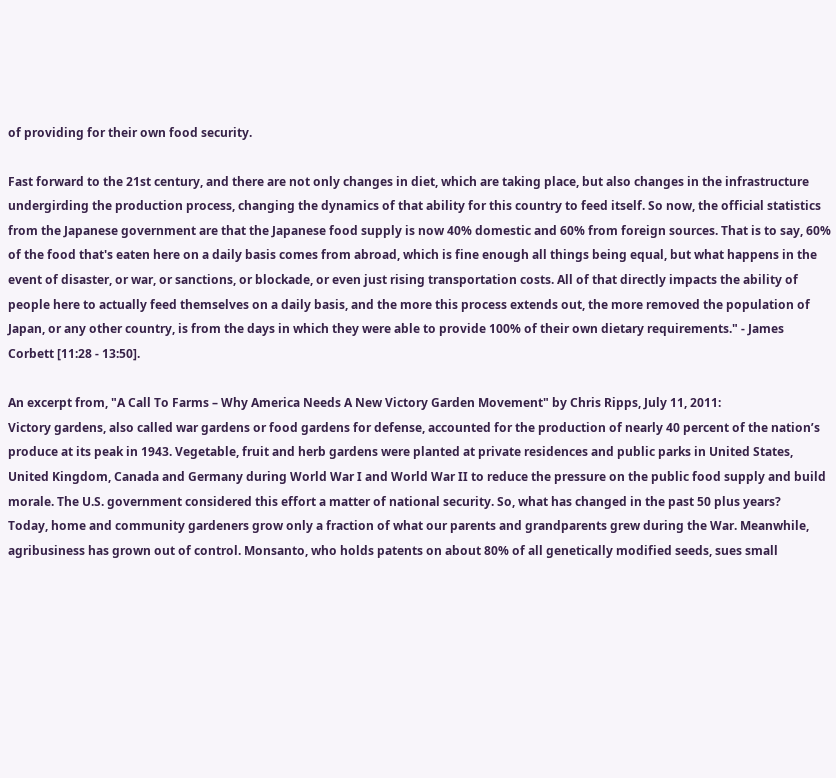of providing for their own food security.

Fast forward to the 21st century, and there are not only changes in diet, which are taking place, but also changes in the infrastructure undergirding the production process, changing the dynamics of that ability for this country to feed itself. So now, the official statistics from the Japanese government are that the Japanese food supply is now 40% domestic and 60% from foreign sources. That is to say, 60% of the food that's eaten here on a daily basis comes from abroad, which is fine enough all things being equal, but what happens in the event of disaster, or war, or sanctions, or blockade, or even just rising transportation costs. All of that directly impacts the ability of people here to actually feed themselves on a daily basis, and the more this process extends out, the more removed the population of Japan, or any other country, is from the days in which they were able to provide 100% of their own dietary requirements." - James Corbett [11:28 - 13:50].

An excerpt from, "A Call To Farms – Why America Needs A New Victory Garden Movement" by Chris Ripps, July 11, 2011:
Victory gardens, also called war gardens or food gardens for defense, accounted for the production of nearly 40 percent of the nation’s produce at its peak in 1943. Vegetable, fruit and herb gardens were planted at private residences and public parks in United States, United Kingdom, Canada and Germany during World War I and World War II to reduce the pressure on the public food supply and build morale. The U.S. government considered this effort a matter of national security. So, what has changed in the past 50 plus years?
Today, home and community gardeners grow only a fraction of what our parents and grandparents grew during the War. Meanwhile, agribusiness has grown out of control. Monsanto, who holds patents on about 80% of all genetically modified seeds, sues small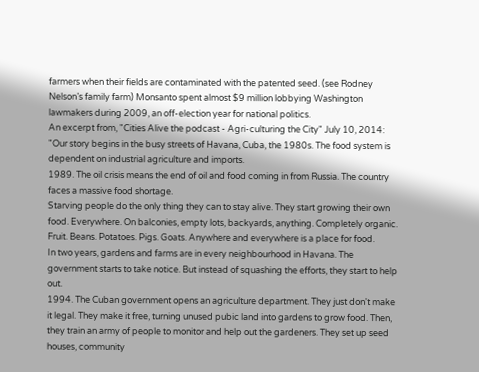farmers when their fields are contaminated with the patented seed. (see Rodney Nelson’s family farm) Monsanto spent almost $9 million lobbying Washington lawmakers during 2009, an off-election year for national politics.
An excerpt from, "Cities Alive the podcast - Agri-culturing the City" July 10, 2014:
"Our story begins in the busy streets of Havana, Cuba, the 1980s. The food system is dependent on industrial agriculture and imports.
1989. The oil crisis means the end of oil and food coming in from Russia. The country faces a massive food shortage.
Starving people do the only thing they can to stay alive. They start growing their own food. Everywhere. On balconies, empty lots, backyards, anything. Completely organic. Fruit. Beans. Potatoes. Pigs. Goats. Anywhere and everywhere is a place for food.
In two years, gardens and farms are in every neighbourhood in Havana. The government starts to take notice. But instead of squashing the efforts, they start to help out.
1994. The Cuban government opens an agriculture department. They just don't make it legal. They make it free, turning unused pubic land into gardens to grow food. Then, they train an army of people to monitor and help out the gardeners. They set up seed houses, community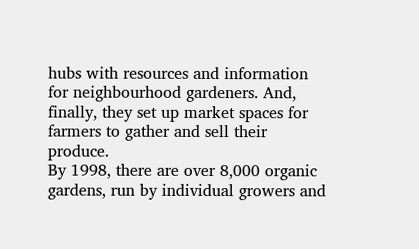hubs with resources and information for neighbourhood gardeners. And, finally, they set up market spaces for farmers to gather and sell their produce.
By 1998, there are over 8,000 organic gardens, run by individual growers and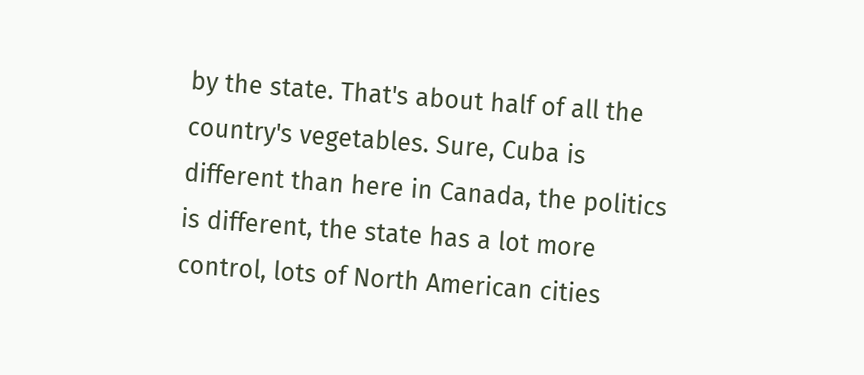by the state. That's about half of all the country's vegetables. Sure, Cuba is different than here in Canada, the politics is different, the state has a lot more control, lots of North American cities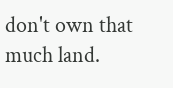don't own that much land.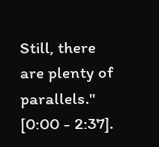Still, there are plenty of parallels." [0:00 - 2:37].